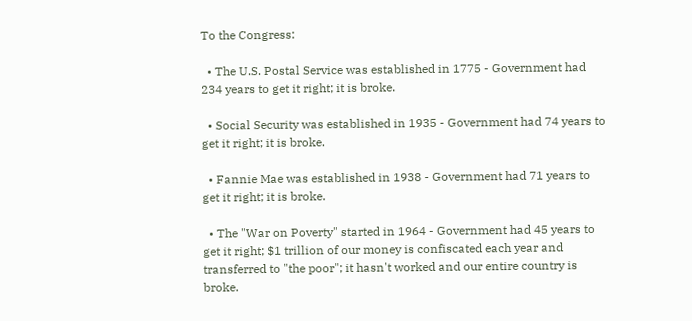To the Congress:

  • The U.S. Postal Service was established in 1775 - Government had 234 years to get it right; it is broke.

  • Social Security was established in 1935 - Government had 74 years to get it right; it is broke.

  • Fannie Mae was established in 1938 - Government had 71 years to get it right; it is broke.

  • The "War on Poverty" started in 1964 - Government had 45 years to get it right; $1 trillion of our money is confiscated each year and transferred to "the poor"; it hasn't worked and our entire country is broke.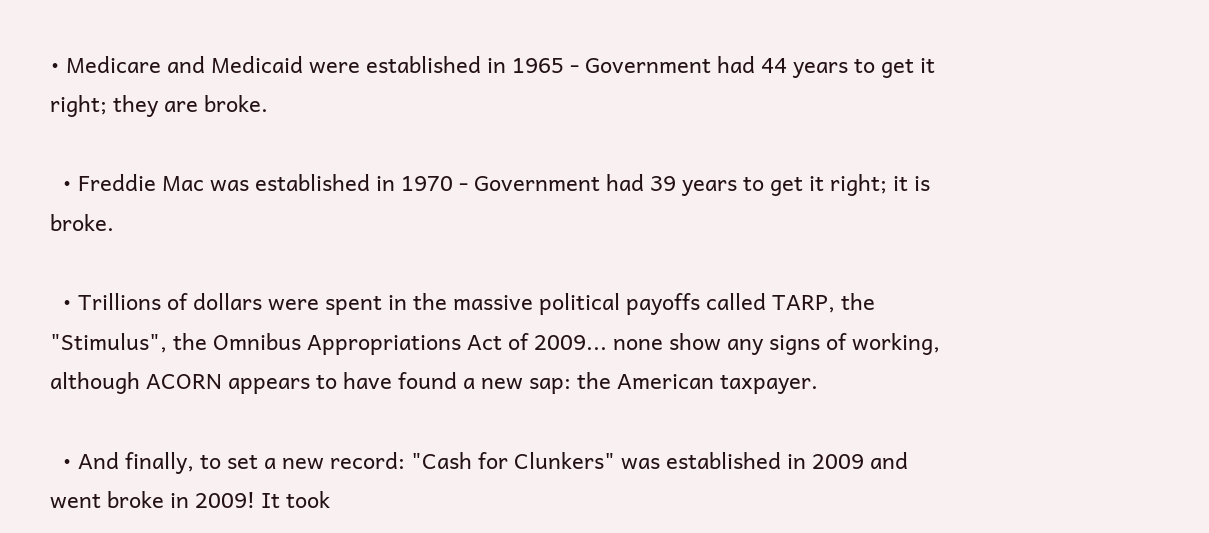• Medicare and Medicaid were established in 1965 - Government had 44 years to get it right; they are broke.

  • Freddie Mac was established in 1970 - Government had 39 years to get it right; it is broke.

  • Trillions of dollars were spent in the massive political payoffs called TARP, the "Stimulus", the Omnibus Appropriations Act of 2009... none show any signs of working, although ACORN appears to have found a new sap: the American taxpayer.

  • And finally, to set a new record: "Cash for Clunkers" was established in 2009 and went broke in 2009! It took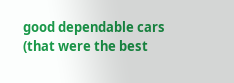good dependable cars (that were the best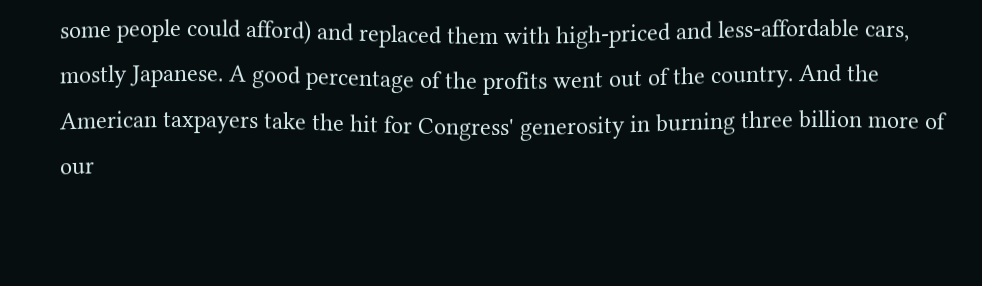some people could afford) and replaced them with high-priced and less-affordable cars, mostly Japanese. A good percentage of the profits went out of the country. And the American taxpayers take the hit for Congress' generosity in burning three billion more of our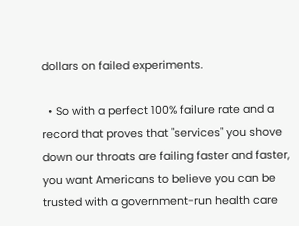dollars on failed experiments.

  • So with a perfect 100% failure rate and a record that proves that "services" you shove down our throats are failing faster and faster, you want Americans to believe you can be trusted with a government-run health care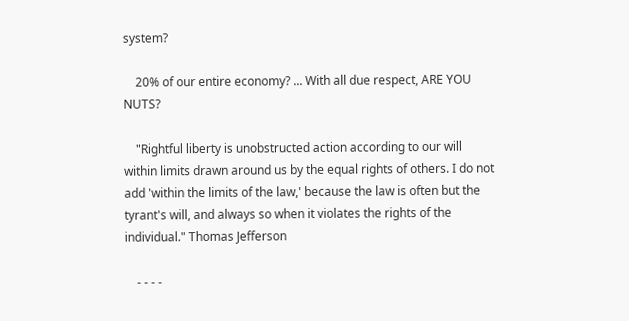system?

    20% of our entire economy? ... With all due respect, ARE YOU NUTS?

    "Rightful liberty is unobstructed action according to our will within limits drawn around us by the equal rights of others. I do not add 'within the limits of the law,' because the law is often but the tyrant's will, and always so when it violates the rights of the individual." Thomas Jefferson

    - - - -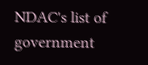NDAC's list of government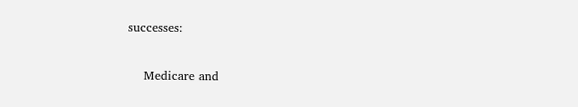successes:

    Medicare and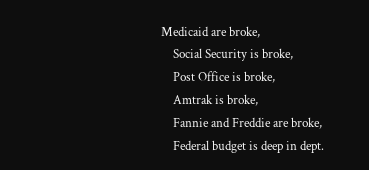Medicaid are broke,
    Social Security is broke,
    Post Office is broke,
    Amtrak is broke,
    Fannie and Freddie are broke,
    Federal budget is deep in dept.